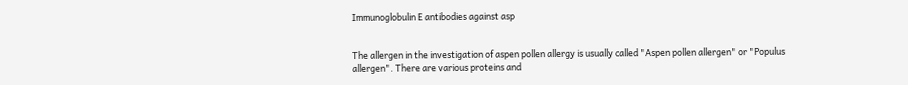Immunoglobulin E antibodies against asp


The allergen in the investigation of aspen pollen allergy is usually called "Aspen pollen allergen" or "Populus allergen". There are various proteins and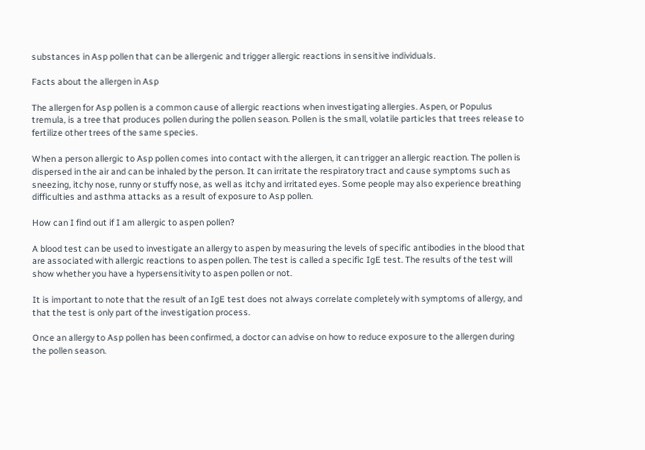substances in Asp pollen that can be allergenic and trigger allergic reactions in sensitive individuals.

Facts about the allergen in Asp

The allergen for Asp pollen is a common cause of allergic reactions when investigating allergies. Aspen, or Populus tremula, is a tree that produces pollen during the pollen season. Pollen is the small, volatile particles that trees release to fertilize other trees of the same species.

When a person allergic to Asp pollen comes into contact with the allergen, it can trigger an allergic reaction. The pollen is dispersed in the air and can be inhaled by the person. It can irritate the respiratory tract and cause symptoms such as sneezing, itchy nose, runny or stuffy nose, as well as itchy and irritated eyes. Some people may also experience breathing difficulties and asthma attacks as a result of exposure to Asp pollen.

How can I find out if I am allergic to aspen pollen?

A blood test can be used to investigate an allergy to aspen by measuring the levels of specific antibodies in the blood that are associated with allergic reactions to aspen pollen. The test is called a specific IgE test. The results of the test will show whether you have a hypersensitivity to aspen pollen or not.

It is important to note that the result of an IgE test does not always correlate completely with symptoms of allergy, and that the test is only part of the investigation process.

Once an allergy to Asp pollen has been confirmed, a doctor can advise on how to reduce exposure to the allergen during the pollen season.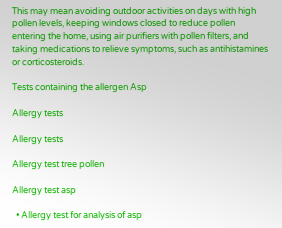This may mean avoiding outdoor activities on days with high pollen levels, keeping windows closed to reduce pollen entering the home, using air purifiers with pollen filters, and taking medications to relieve symptoms, such as antihistamines or corticosteroids.

Tests containing the allergen Asp

Allergy tests

Allergy tests

Allergy test tree pollen

Allergy test asp

  • Allergy test for analysis of asp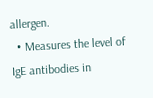allergen.
  • Measures the level of IgE antibodies in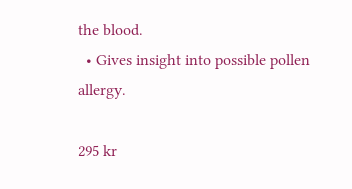the blood.
  • Gives insight into possible pollen allergy.

295 kr